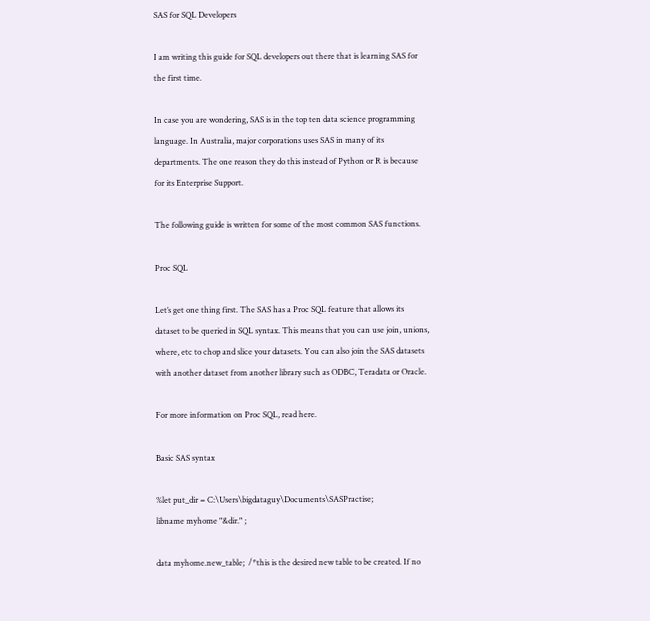SAS for SQL Developers

I am writing this guide for SQL developers out there that is learning SAS for the first time.

In case you are wondering, SAS is in the top ten data science programming language. In Australia, major corporations uses SAS in many of its departments. The one reason they do this instead of Python or R is because for its Enterprise Support.

The following guide is written for some of the most common SAS functions.

Proc SQL

Let’s get one thing first. The SAS has a Proc SQL feature that allows its dataset to be queried in SQL syntax. This means that you can use join, unions, where, etc to chop and slice your datasets. You can also join the SAS datasets with another dataset from another library such as ODBC, Teradata or Oracle.

For more information on Proc SQL, read here.

Basic SAS syntax

%let put_dir = C:\Users\bigdataguy\Documents\SASPractise;
libname myhome "&dir." ;

data myhome.new_table;  /*this is the desired new table to be created. If no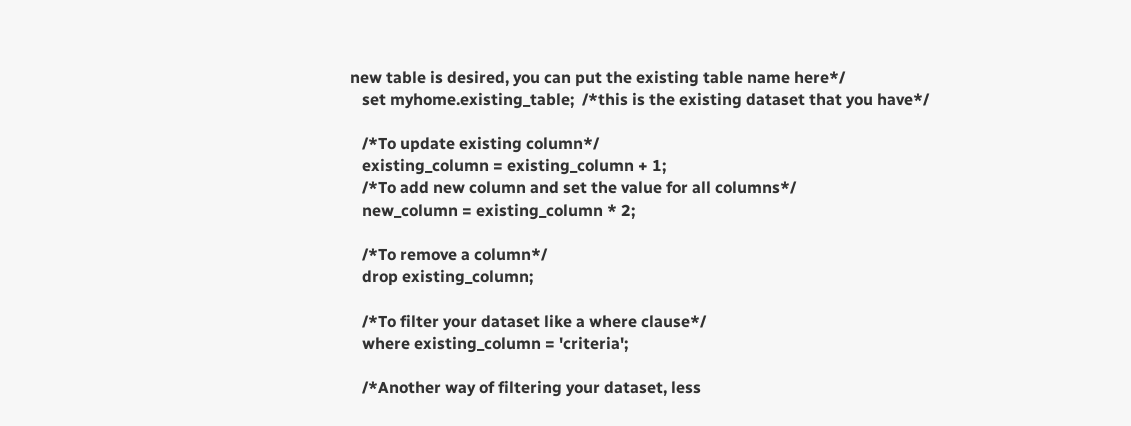new table is desired, you can put the existing table name here*/
   set myhome.existing_table;  /*this is the existing dataset that you have*/

   /*To update existing column*/
   existing_column = existing_column + 1;
   /*To add new column and set the value for all columns*/
   new_column = existing_column * 2;

   /*To remove a column*/
   drop existing_column;

   /*To filter your dataset like a where clause*/
   where existing_column = 'criteria';

   /*Another way of filtering your dataset, less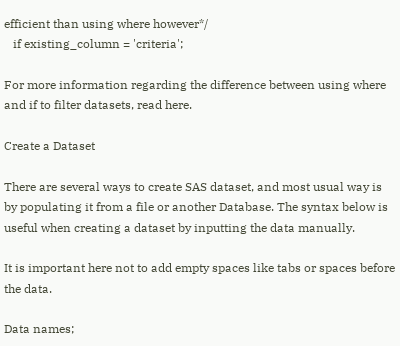efficient than using where however*/
   if existing_column = 'criteria';

For more information regarding the difference between using where and if to filter datasets, read here.

Create a Dataset

There are several ways to create SAS dataset, and most usual way is by populating it from a file or another Database. The syntax below is useful when creating a dataset by inputting the data manually.

It is important here not to add empty spaces like tabs or spaces before the data.

Data names;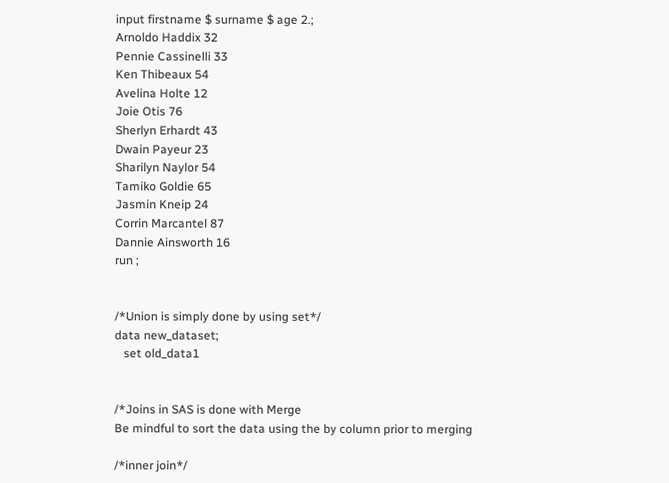input firstname $ surname $ age 2.;
Arnoldo Haddix 32
Pennie Cassinelli 33
Ken Thibeaux 54
Avelina Holte 12
Joie Otis 76
Sherlyn Erhardt 43
Dwain Payeur 23
Sharilyn Naylor 54
Tamiko Goldie 65
Jasmin Kneip 24
Corrin Marcantel 87
Dannie Ainsworth 16
run ;


/*Union is simply done by using set*/
data new_dataset;
   set old_data1


/*Joins in SAS is done with Merge
Be mindful to sort the data using the by column prior to merging

/*inner join*/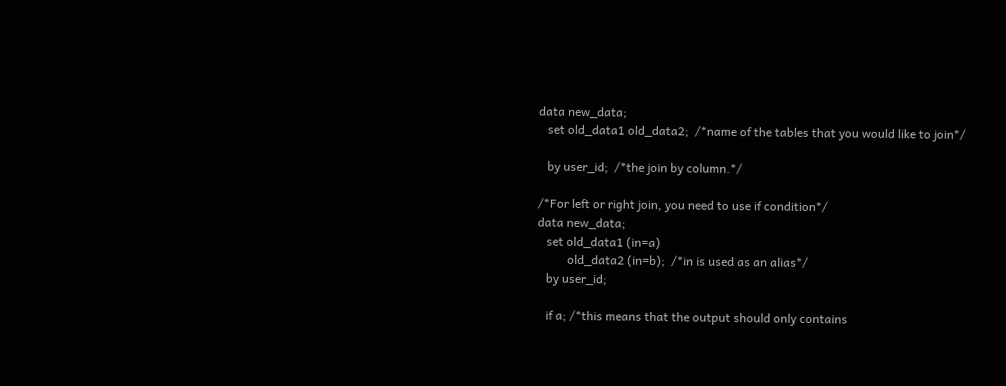data new_data;
   set old_data1 old_data2;  /*name of the tables that you would like to join*/

   by user_id;  /*the join by column.*/

/*For left or right join, you need to use if condition*/
data new_data;
   set old_data1 (in=a)
          old_data2 (in=b);  /*in is used as an alias*/
   by user_id;

   if a; /*this means that the output should only contains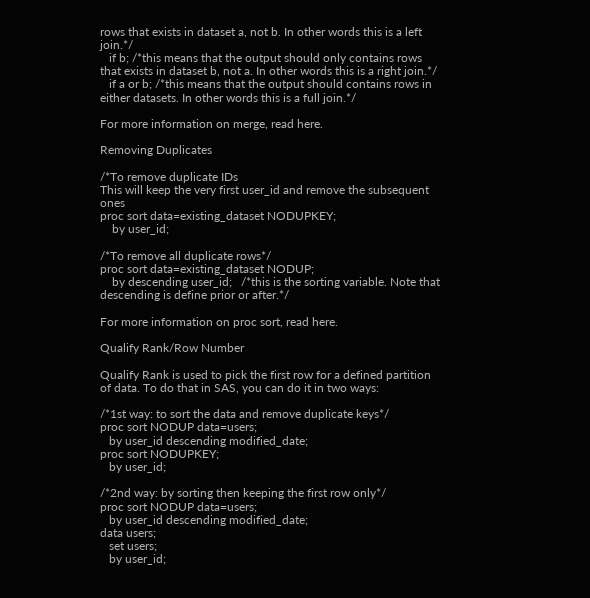rows that exists in dataset a, not b. In other words this is a left join.*/
   if b; /*this means that the output should only contains rows that exists in dataset b, not a. In other words this is a right join.*/
   if a or b; /*this means that the output should contains rows in either datasets. In other words this is a full join.*/

For more information on merge, read here.

Removing Duplicates

/*To remove duplicate IDs
This will keep the very first user_id and remove the subsequent ones
proc sort data=existing_dataset NODUPKEY;
    by user_id;

/*To remove all duplicate rows*/
proc sort data=existing_dataset NODUP;
    by descending user_id;   /*this is the sorting variable. Note that descending is define prior or after.*/

For more information on proc sort, read here.

Qualify Rank/Row Number

Qualify Rank is used to pick the first row for a defined partition of data. To do that in SAS, you can do it in two ways:

/*1st way: to sort the data and remove duplicate keys*/
proc sort NODUP data=users;
   by user_id descending modified_date;
proc sort NODUPKEY;
   by user_id;

/*2nd way: by sorting then keeping the first row only*/
proc sort NODUP data=users;
   by user_id descending modified_date;
data users;
   set users;
   by user_id;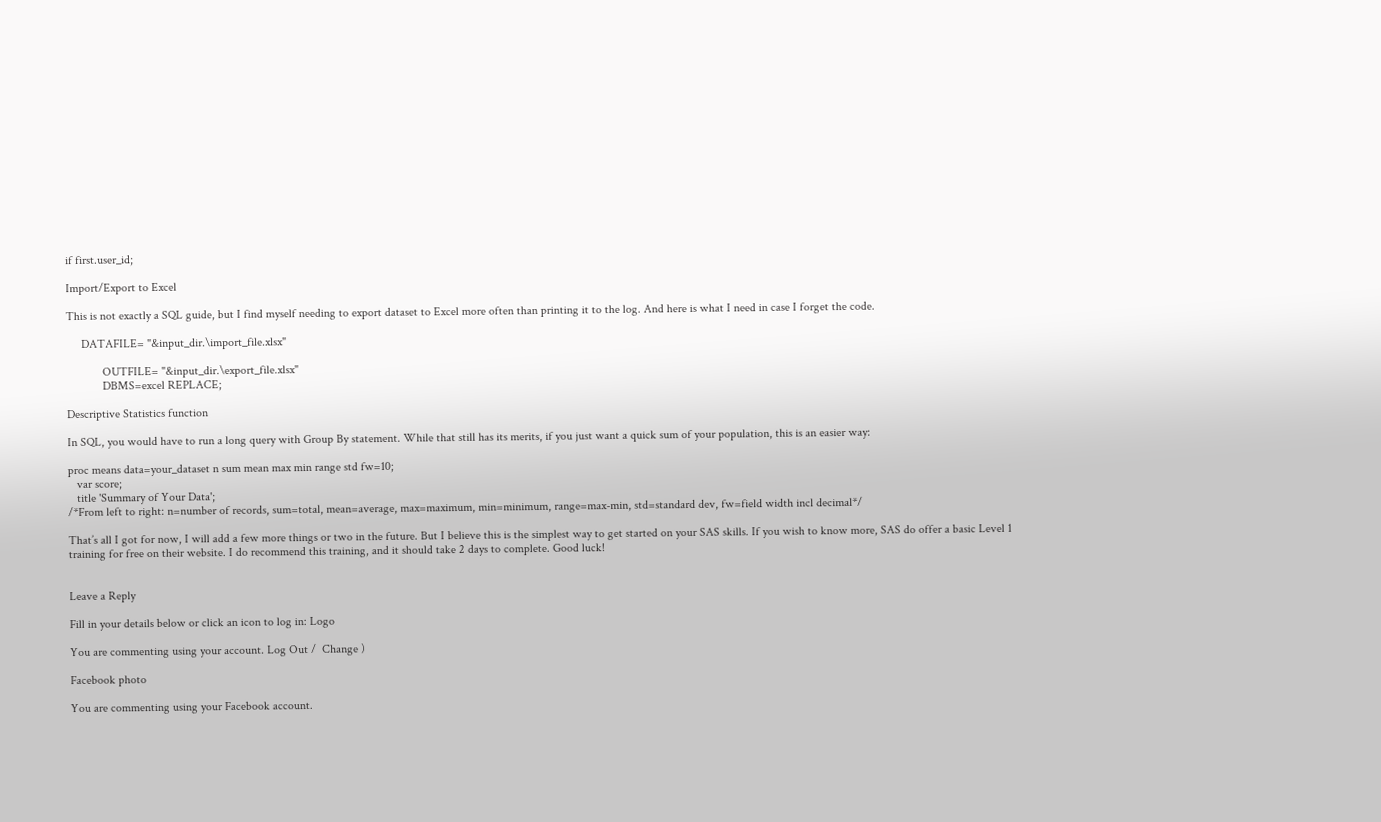if first.user_id;

Import/Export to Excel

This is not exactly a SQL guide, but I find myself needing to export dataset to Excel more often than printing it to the log. And here is what I need in case I forget the code.

     DATAFILE= "&input_dir.\import_file.xlsx"

            OUTFILE= "&input_dir.\export_file.xlsx"
            DBMS=excel REPLACE;

Descriptive Statistics function

In SQL, you would have to run a long query with Group By statement. While that still has its merits, if you just want a quick sum of your population, this is an easier way:

proc means data=your_dataset n sum mean max min range std fw=10;
   var score;
   title 'Summary of Your Data';
/*From left to right: n=number of records, sum=total, mean=average, max=maximum, min=minimum, range=max-min, std=standard dev, fw=field width incl decimal*/

That’s all I got for now, I will add a few more things or two in the future. But I believe this is the simplest way to get started on your SAS skills. If you wish to know more, SAS do offer a basic Level 1 training for free on their website. I do recommend this training, and it should take 2 days to complete. Good luck!


Leave a Reply

Fill in your details below or click an icon to log in: Logo

You are commenting using your account. Log Out /  Change )

Facebook photo

You are commenting using your Facebook account.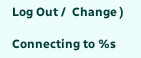Log Out /  Change )

Connecting to %s